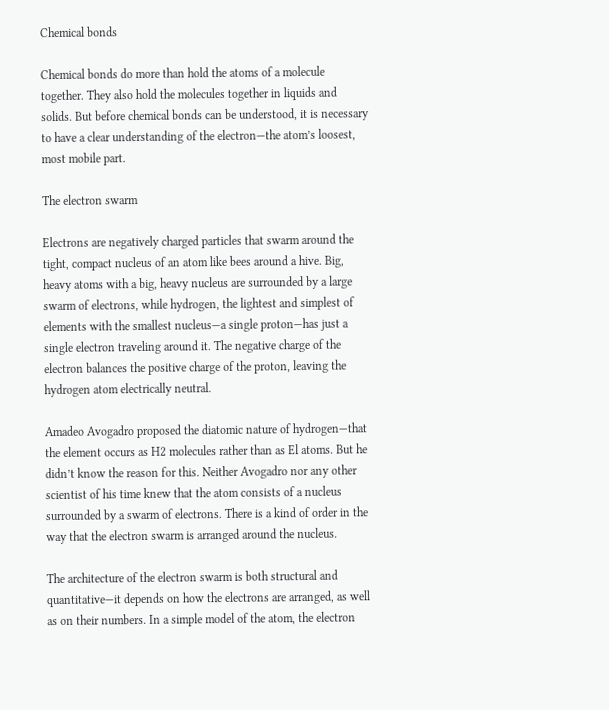Chemical bonds

Chemical bonds do more than hold the atoms of a molecule together. They also hold the molecules together in liquids and solids. But before chemical bonds can be understood, it is necessary to have a clear understanding of the electron—the atom’s loosest, most mobile part.

The electron swarm

Electrons are negatively charged particles that swarm around the tight, compact nucleus of an atom like bees around a hive. Big, heavy atoms with a big, heavy nucleus are surrounded by a large swarm of electrons, while hydrogen, the lightest and simplest of elements with the smallest nucleus—a single proton—has just a single electron traveling around it. The negative charge of the electron balances the positive charge of the proton, leaving the hydrogen atom electrically neutral.

Amadeo Avogadro proposed the diatomic nature of hydrogen—that the element occurs as H2 molecules rather than as El atoms. But he didn’t know the reason for this. Neither Avogadro nor any other scientist of his time knew that the atom consists of a nucleus surrounded by a swarm of electrons. There is a kind of order in the way that the electron swarm is arranged around the nucleus.

The architecture of the electron swarm is both structural and quantitative—it depends on how the electrons are arranged, as well as on their numbers. In a simple model of the atom, the electron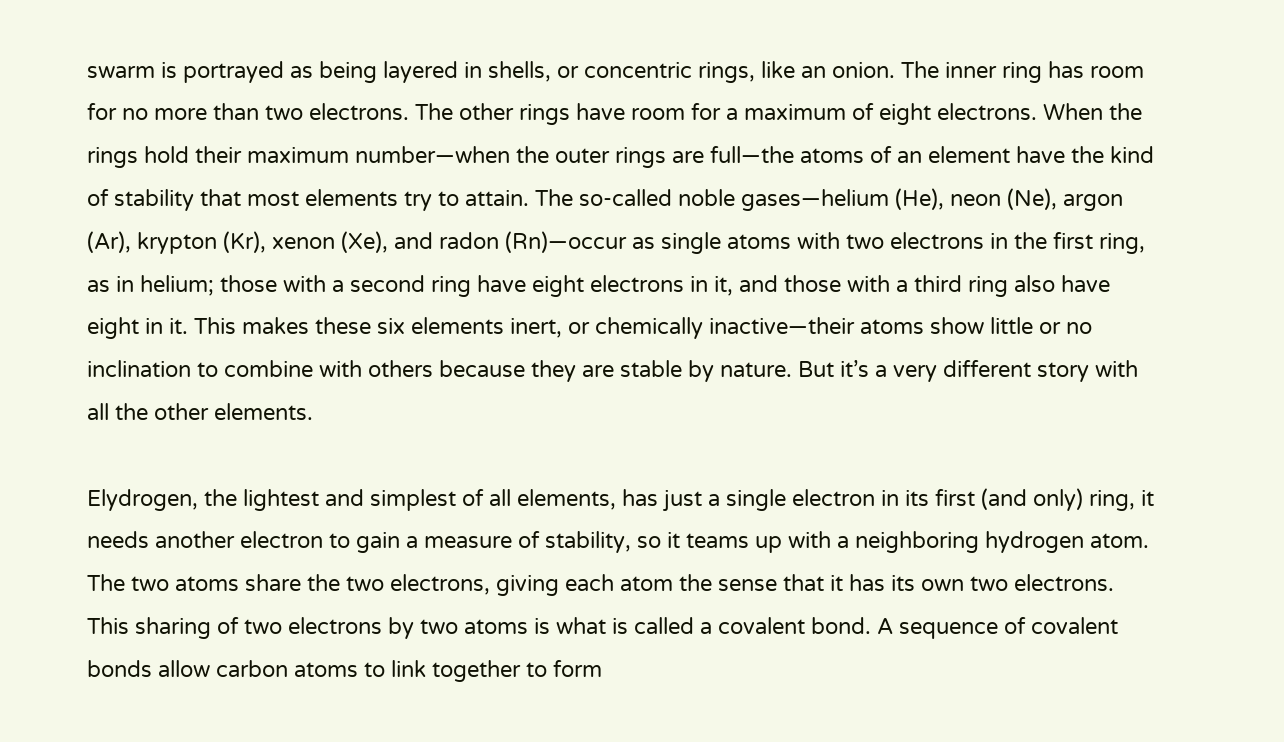swarm is portrayed as being layered in shells, or concentric rings, like an onion. The inner ring has room for no more than two electrons. The other rings have room for a maximum of eight electrons. When the rings hold their maximum number—when the outer rings are full—the atoms of an element have the kind of stability that most elements try to attain. The so-called noble gases—helium (He), neon (Ne), argon (Ar), krypton (Kr), xenon (Xe), and radon (Rn)—occur as single atoms with two electrons in the first ring, as in helium; those with a second ring have eight electrons in it, and those with a third ring also have eight in it. This makes these six elements inert, or chemically inactive—their atoms show little or no inclination to combine with others because they are stable by nature. But it’s a very different story with all the other elements.

Elydrogen, the lightest and simplest of all elements, has just a single electron in its first (and only) ring, it needs another electron to gain a measure of stability, so it teams up with a neighboring hydrogen atom. The two atoms share the two electrons, giving each atom the sense that it has its own two electrons. This sharing of two electrons by two atoms is what is called a covalent bond. A sequence of covalent bonds allow carbon atoms to link together to form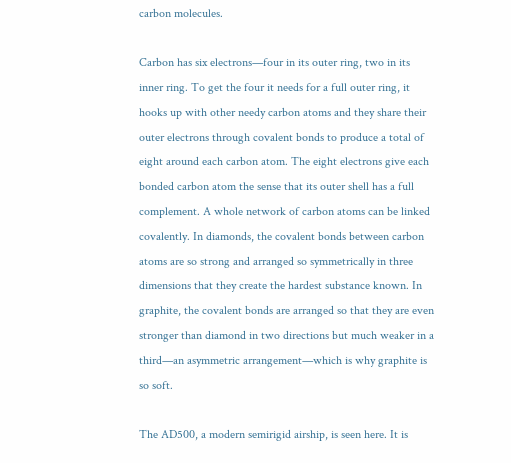carbon molecules.

Carbon has six electrons—four in its outer ring, two in its inner ring. To get the four it needs for a full outer ring, it hooks up with other needy carbon atoms and they share their outer electrons through covalent bonds to produce a total of eight around each carbon atom. The eight electrons give each bonded carbon atom the sense that its outer shell has a full complement. A whole network of carbon atoms can be linked covalently. In diamonds, the covalent bonds between carbon atoms are so strong and arranged so symmetrically in three dimensions that they create the hardest substance known. In graphite, the covalent bonds are arranged so that they are even stronger than diamond in two directions but much weaker in a third—an asymmetric arrangement—which is why graphite is so soft.

The AD500, a modern semirigid airship, is seen here. It is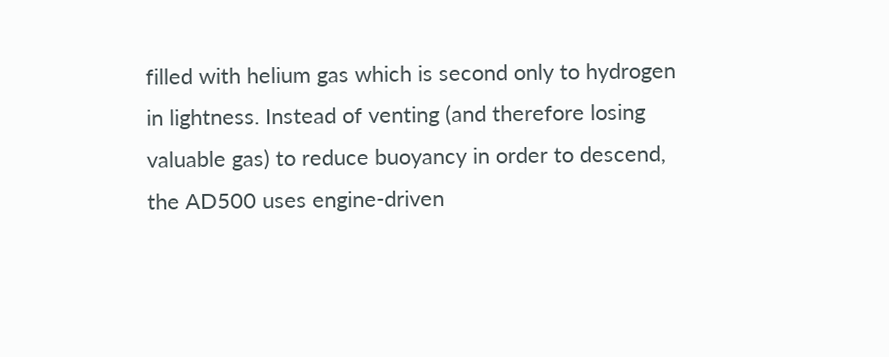filled with helium gas which is second only to hydrogen in lightness. Instead of venting (and therefore losing valuable gas) to reduce buoyancy in order to descend, the AD500 uses engine-driven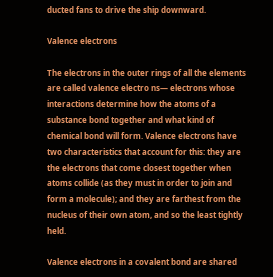ducted fans to drive the ship downward.

Valence electrons

The electrons in the outer rings of all the elements are called valence electro ns— electrons whose interactions determine how the atoms of a substance bond together and what kind of chemical bond will form. Valence electrons have two characteristics that account for this: they are the electrons that come closest together when atoms collide (as they must in order to join and form a molecule); and they are farthest from the nucleus of their own atom, and so the least tightly held.

Valence electrons in a covalent bond are shared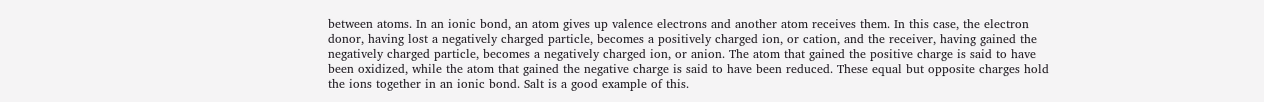between atoms. In an ionic bond, an atom gives up valence electrons and another atom receives them. In this case, the electron donor, having lost a negatively charged particle, becomes a positively charged ion, or cation, and the receiver, having gained the negatively charged particle, becomes a negatively charged ion, or anion. The atom that gained the positive charge is said to have been oxidized, while the atom that gained the negative charge is said to have been reduced. These equal but opposite charges hold the ions together in an ionic bond. Salt is a good example of this.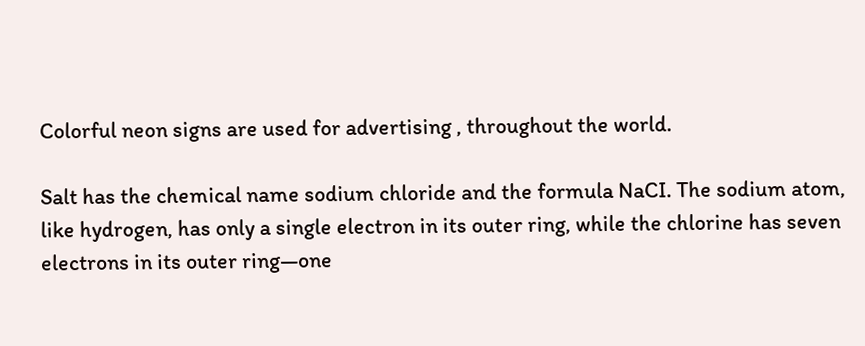Colorful neon signs are used for advertising , throughout the world.

Salt has the chemical name sodium chloride and the formula NaCI. The sodium atom, like hydrogen, has only a single electron in its outer ring, while the chlorine has seven electrons in its outer ring—one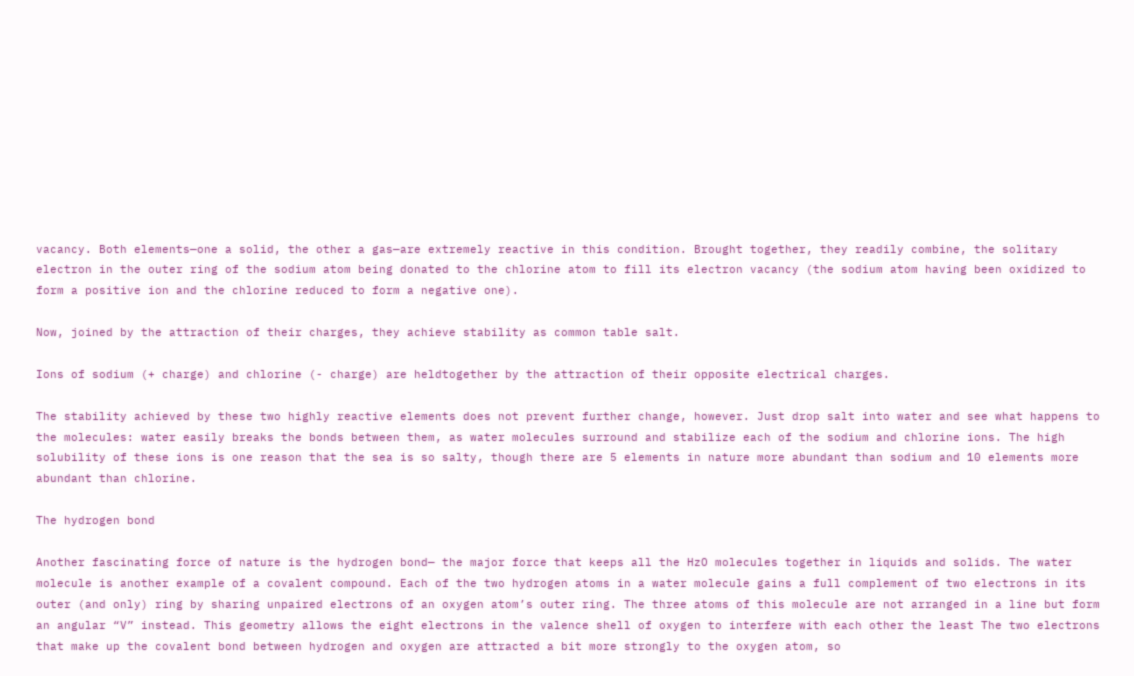vacancy. Both elements—one a solid, the other a gas—are extremely reactive in this condition. Brought together, they readily combine, the solitary electron in the outer ring of the sodium atom being donated to the chlorine atom to fill its electron vacancy (the sodium atom having been oxidized to form a positive ion and the chlorine reduced to form a negative one).

Now, joined by the attraction of their charges, they achieve stability as common table salt.

Ions of sodium (+ charge) and chlorine (- charge) are heldtogether by the attraction of their opposite electrical charges.

The stability achieved by these two highly reactive elements does not prevent further change, however. Just drop salt into water and see what happens to the molecules: water easily breaks the bonds between them, as water molecules surround and stabilize each of the sodium and chlorine ions. The high solubility of these ions is one reason that the sea is so salty, though there are 5 elements in nature more abundant than sodium and 10 elements more abundant than chlorine.

The hydrogen bond

Another fascinating force of nature is the hydrogen bond— the major force that keeps all the HzO molecules together in liquids and solids. The water molecule is another example of a covalent compound. Each of the two hydrogen atoms in a water molecule gains a full complement of two electrons in its outer (and only) ring by sharing unpaired electrons of an oxygen atom’s outer ring. The three atoms of this molecule are not arranged in a line but form an angular “V” instead. This geometry allows the eight electrons in the valence shell of oxygen to interfere with each other the least The two electrons that make up the covalent bond between hydrogen and oxygen are attracted a bit more strongly to the oxygen atom, so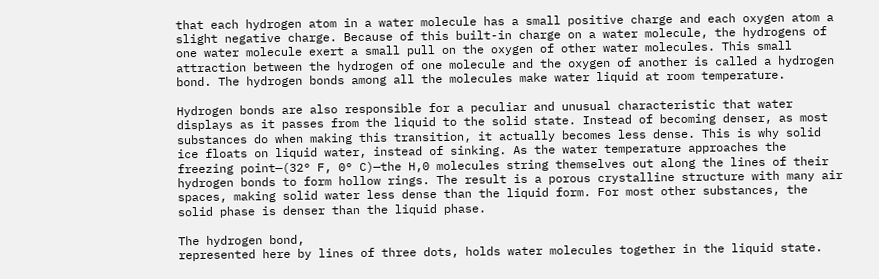that each hydrogen atom in a water molecule has a small positive charge and each oxygen atom a slight negative charge. Because of this built-in charge on a water molecule, the hydrogens of one water molecule exert a small pull on the oxygen of other water molecules. This small attraction between the hydrogen of one molecule and the oxygen of another is called a hydrogen bond. The hydrogen bonds among all the molecules make water liquid at room temperature.

Hydrogen bonds are also responsible for a peculiar and unusual characteristic that water displays as it passes from the liquid to the solid state. Instead of becoming denser, as most substances do when making this transition, it actually becomes less dense. This is why solid ice floats on liquid water, instead of sinking. As the water temperature approaches the freezing point—(32° F, 0° C)—the H,0 molecules string themselves out along the lines of their hydrogen bonds to form hollow rings. The result is a porous crystalline structure with many air spaces, making solid water less dense than the liquid form. For most other substances, the solid phase is denser than the liquid phase.

The hydrogen bond,
represented here by lines of three dots, holds water molecules together in the liquid state.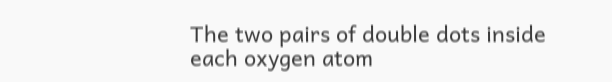The two pairs of double dots inside each oxygen atom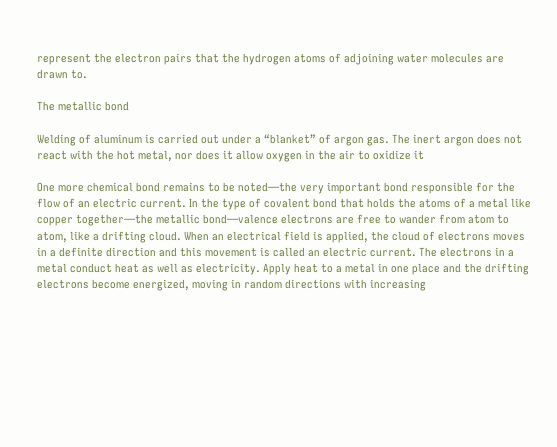represent the electron pairs that the hydrogen atoms of adjoining water molecules are drawn to.

The metallic bond

Welding of aluminum is carried out under a “blanket” of argon gas. The inert argon does not react with the hot metal, nor does it allow oxygen in the air to oxidize it

One more chemical bond remains to be noted—the very important bond responsible for the flow of an electric current. In the type of covalent bond that holds the atoms of a metal like copper together—the metallic bond—valence electrons are free to wander from atom to atom, like a drifting cloud. When an electrical field is applied, the cloud of electrons moves in a definite direction and this movement is called an electric current. The electrons in a metal conduct heat as well as electricity. Apply heat to a metal in one place and the drifting electrons become energized, moving in random directions with increasing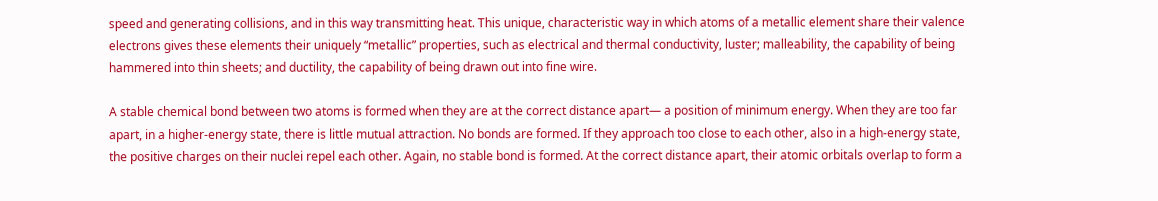speed and generating collisions, and in this way transmitting heat. This unique, characteristic way in which atoms of a metallic element share their valence electrons gives these elements their uniquely “metallic” properties, such as electrical and thermal conductivity, luster; malleability, the capability of being hammered into thin sheets; and ductility, the capability of being drawn out into fine wire.

A stable chemical bond between two atoms is formed when they are at the correct distance apart— a position of minimum energy. When they are too far apart, in a higher-energy state, there is little mutual attraction. No bonds are formed. If they approach too close to each other, also in a high-energy state, the positive charges on their nuclei repel each other. Again, no stable bond is formed. At the correct distance apart, their atomic orbitals overlap to form a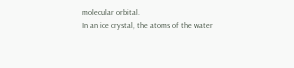molecular orbital.
In an ice crystal, the atoms of the water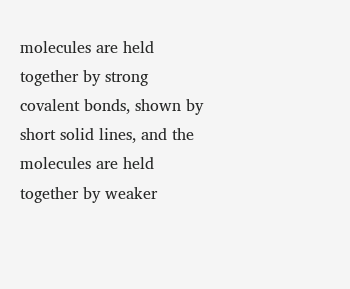molecules are held together by strong covalent bonds, shown by short solid lines, and the molecules are held together by weaker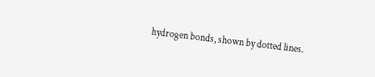hydrogen bonds, shown by dotted lines.